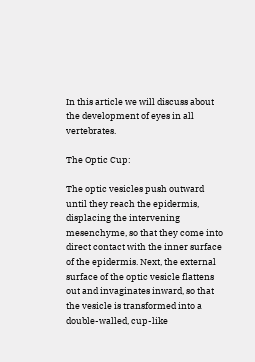In this article we will discuss about the development of eyes in all vertebrates.

The Optic Cup:

The optic vesicles push outward until they reach the epidermis, displacing the intervening mesenchyme, so that they come into direct contact with the inner surface of the epidermis. Next, the external surface of the optic vesicle flattens out and invaginates inward, so that the vesicle is transformed into a double-walled, cup-like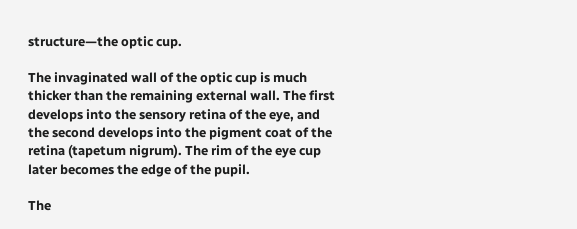structure—the optic cup.

The invaginated wall of the optic cup is much thicker than the remaining external wall. The first develops into the sensory retina of the eye, and the second develops into the pigment coat of the retina (tapetum nigrum). The rim of the eye cup later becomes the edge of the pupil.

The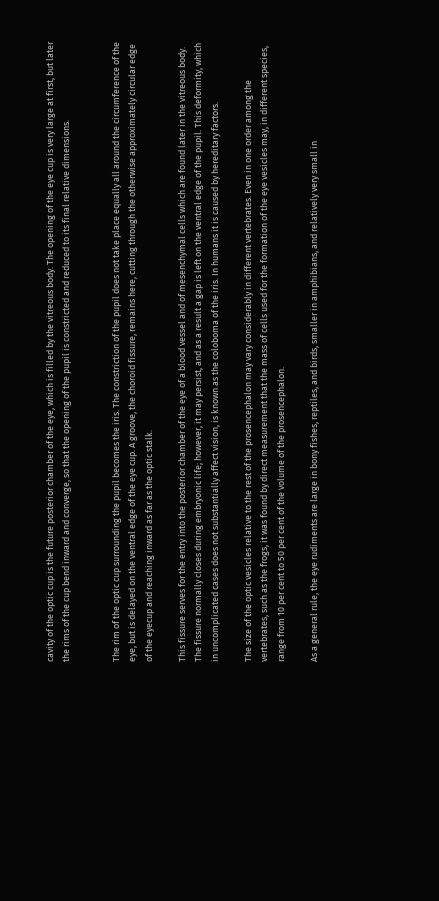cavity of the optic cup is the future posterior chamber of the eye, which is filled by the vitreous body. The opening of the eye cup is very large at first, but later the rims of the cup bend inward and converge, so that the opening of the pupil is constricted and reduced to its final relative dimensions.


The rim of the optic cup surrounding the pupil becomes the iris. The constriction of the pupil does not take place equally all around the circumference of the eye, but is delayed on the ventral edge of the eye cup. A groove, the choroid fissure, remains here, cutting through the otherwise approximately circular edge of the eyecup and reaching inward as far as the optic stalk.

This fissure serves for the entry into the posterior chamber of the eye of a blood vessel and of mesenchymal cells which are found later in the vitreous body. The fissure normally closes during embryonic life; however, it may persist, and as a result a gap is left on the ventral edge of the pupil. This deformity, which in uncomplicated cases does not substantially affect vision, is known as the coloboma of the iris. In humans it is caused by hereditary factors.

The size of the optic vesicles relative to the rest of the prosencephalon may vary considerably in different vertebrates. Even in one order among the vertebrates, such as the frogs, it was found by direct measurement that the mass of cells used for the formation of the eye vesicles may, in different species, range from 10 per cent to 50 per cent of the volume of the prosencephalon.

As a general rule, the eye rudiments are large in bony fishes, reptiles, and birds, smaller in amphibians, and relatively very small in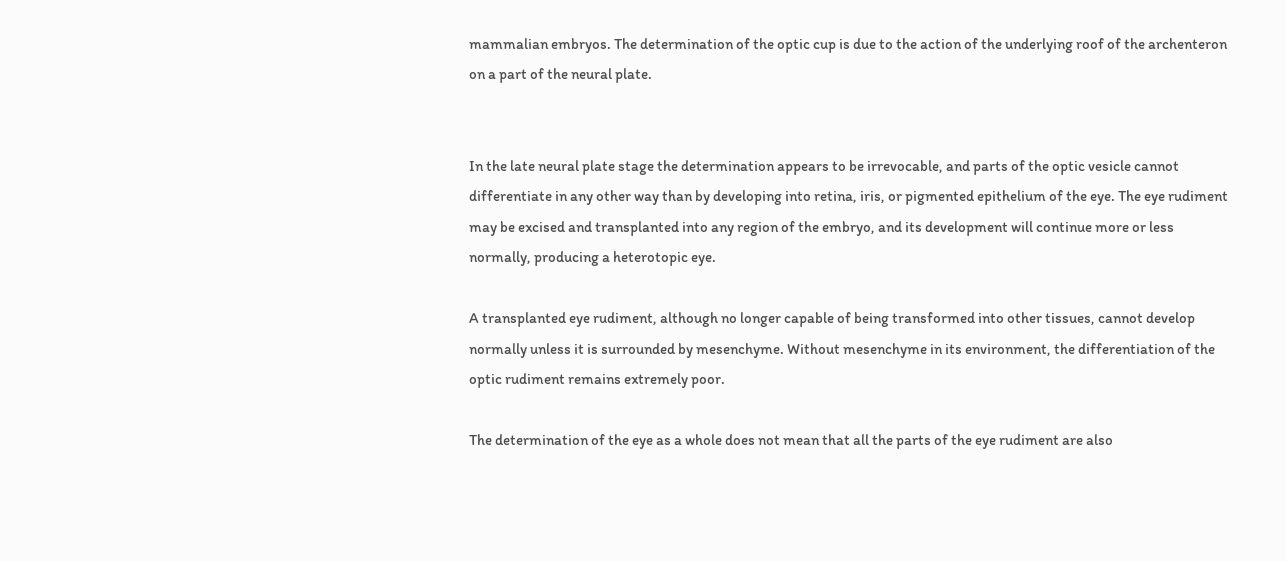mammalian embryos. The determination of the optic cup is due to the action of the underlying roof of the archenteron on a part of the neural plate.


In the late neural plate stage the determination appears to be irrevocable, and parts of the optic vesicle cannot differentiate in any other way than by developing into retina, iris, or pigmented epithelium of the eye. The eye rudiment may be excised and transplanted into any region of the embryo, and its development will continue more or less normally, producing a heterotopic eye.

A transplanted eye rudiment, although no longer capable of being transformed into other tissues, cannot develop normally unless it is surrounded by mesenchyme. Without mesenchyme in its environment, the differentiation of the optic rudiment remains extremely poor.

The determination of the eye as a whole does not mean that all the parts of the eye rudiment are also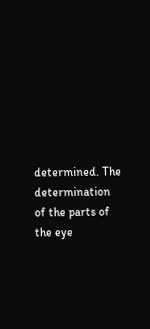determined. The determination of the parts of the eye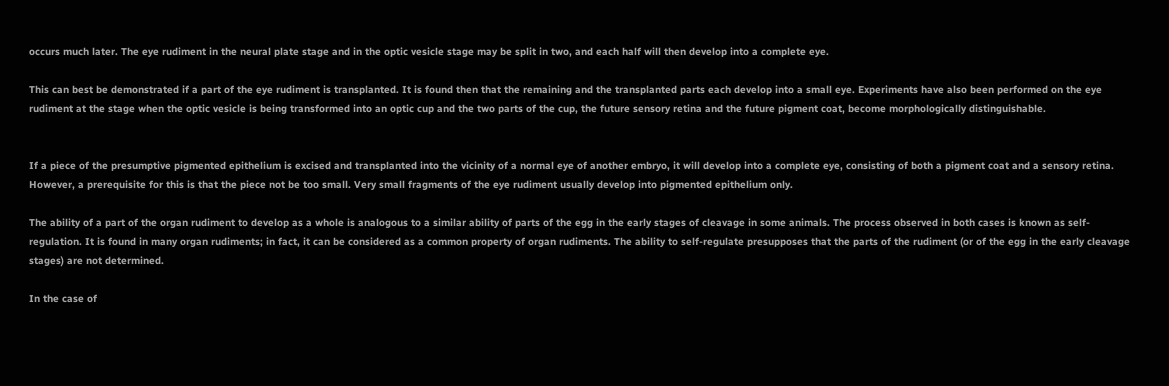occurs much later. The eye rudiment in the neural plate stage and in the optic vesicle stage may be split in two, and each half will then develop into a complete eye.

This can best be demonstrated if a part of the eye rudiment is transplanted. It is found then that the remaining and the transplanted parts each develop into a small eye. Experiments have also been performed on the eye rudiment at the stage when the optic vesicle is being transformed into an optic cup and the two parts of the cup, the future sensory retina and the future pigment coat, become morphologically distinguishable.


If a piece of the presumptive pigmented epithelium is excised and transplanted into the vicinity of a normal eye of another embryo, it will develop into a complete eye, consisting of both a pigment coat and a sensory retina. However, a prerequisite for this is that the piece not be too small. Very small fragments of the eye rudiment usually develop into pigmented epithelium only.

The ability of a part of the organ rudiment to develop as a whole is analogous to a similar ability of parts of the egg in the early stages of cleavage in some animals. The process observed in both cases is known as self-regulation. It is found in many organ rudiments; in fact, it can be considered as a common property of organ rudiments. The ability to self-regulate presupposes that the parts of the rudiment (or of the egg in the early cleavage stages) are not determined.

In the case of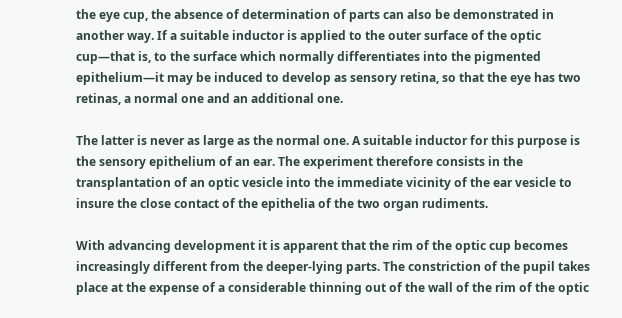the eye cup, the absence of determination of parts can also be demonstrated in another way. If a suitable inductor is applied to the outer surface of the optic cup—that is, to the surface which normally differentiates into the pigmented epithelium—it may be induced to develop as sensory retina, so that the eye has two retinas, a normal one and an additional one.

The latter is never as large as the normal one. A suitable inductor for this purpose is the sensory epithelium of an ear. The experiment therefore consists in the transplantation of an optic vesicle into the immediate vicinity of the ear vesicle to insure the close contact of the epithelia of the two organ rudiments.

With advancing development it is apparent that the rim of the optic cup becomes increasingly different from the deeper-lying parts. The constriction of the pupil takes place at the expense of a considerable thinning out of the wall of the rim of the optic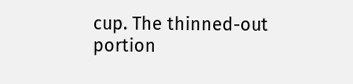cup. The thinned-out portion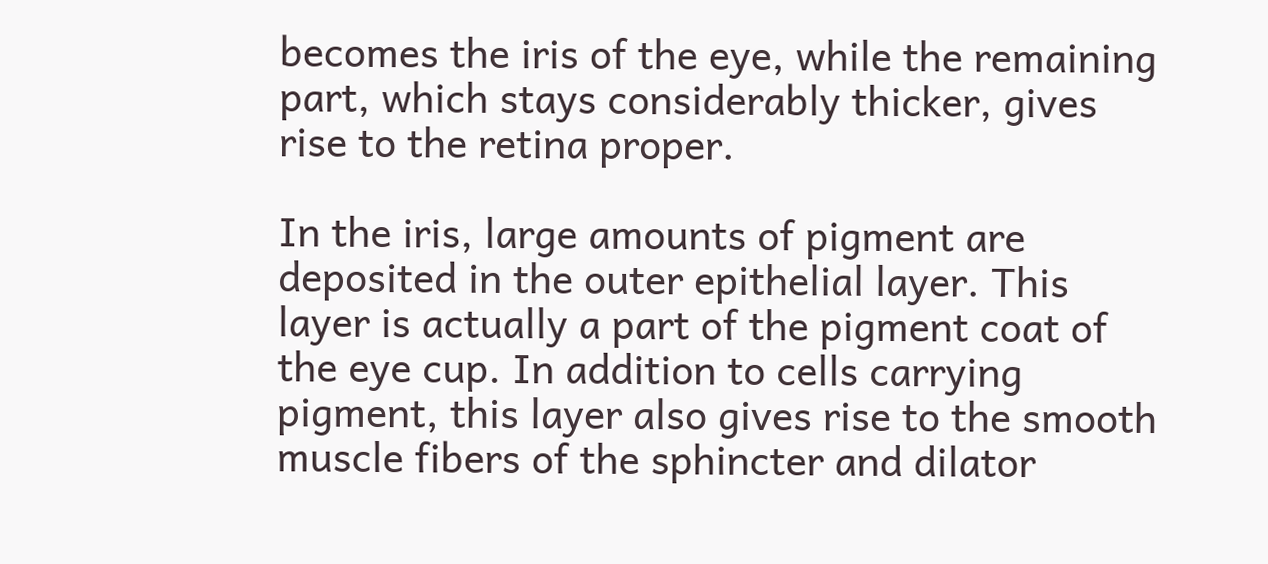becomes the iris of the eye, while the remaining part, which stays considerably thicker, gives rise to the retina proper.

In the iris, large amounts of pigment are deposited in the outer epithelial layer. This layer is actually a part of the pigment coat of the eye cup. In addition to cells carrying pigment, this layer also gives rise to the smooth muscle fibers of the sphincter and dilator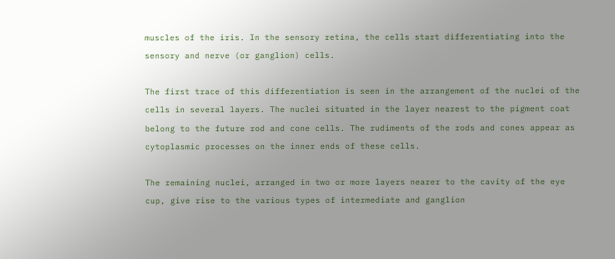muscles of the iris. In the sensory retina, the cells start differentiating into the sensory and nerve (or ganglion) cells.

The first trace of this differentiation is seen in the arrangement of the nuclei of the cells in several layers. The nuclei situated in the layer nearest to the pigment coat belong to the future rod and cone cells. The rudiments of the rods and cones appear as cytoplasmic processes on the inner ends of these cells.

The remaining nuclei, arranged in two or more layers nearer to the cavity of the eye cup, give rise to the various types of intermediate and ganglion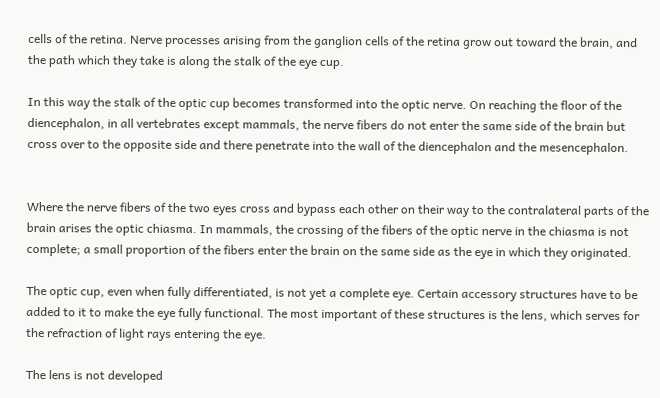cells of the retina. Nerve processes arising from the ganglion cells of the retina grow out toward the brain, and the path which they take is along the stalk of the eye cup.

In this way the stalk of the optic cup becomes transformed into the optic nerve. On reaching the floor of the diencephalon, in all vertebrates except mammals, the nerve fibers do not enter the same side of the brain but cross over to the opposite side and there penetrate into the wall of the diencephalon and the mesencephalon.


Where the nerve fibers of the two eyes cross and bypass each other on their way to the contralateral parts of the brain arises the optic chiasma. In mammals, the crossing of the fibers of the optic nerve in the chiasma is not complete; a small proportion of the fibers enter the brain on the same side as the eye in which they originated.

The optic cup, even when fully differentiated, is not yet a complete eye. Certain accessory structures have to be added to it to make the eye fully functional. The most important of these structures is the lens, which serves for the refraction of light rays entering the eye.

The lens is not developed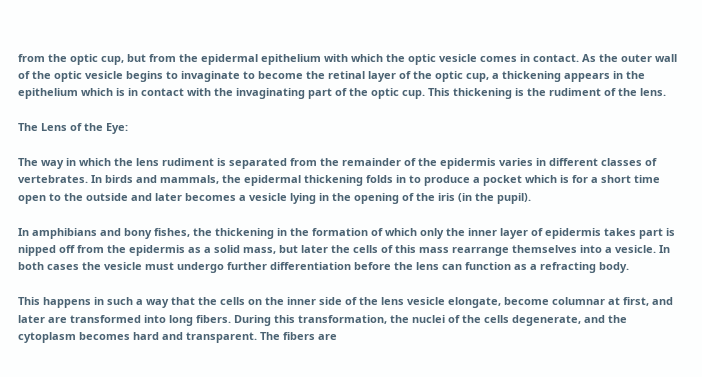from the optic cup, but from the epidermal epithelium with which the optic vesicle comes in contact. As the outer wall of the optic vesicle begins to invaginate to become the retinal layer of the optic cup, a thickening appears in the epithelium which is in contact with the invaginating part of the optic cup. This thickening is the rudiment of the lens.

The Lens of the Eye:

The way in which the lens rudiment is separated from the remainder of the epidermis varies in different classes of vertebrates. In birds and mammals, the epidermal thickening folds in to produce a pocket which is for a short time open to the outside and later becomes a vesicle lying in the opening of the iris (in the pupil).

In amphibians and bony fishes, the thickening in the formation of which only the inner layer of epidermis takes part is nipped off from the epidermis as a solid mass, but later the cells of this mass rearrange themselves into a vesicle. In both cases the vesicle must undergo further differentiation before the lens can function as a refracting body.

This happens in such a way that the cells on the inner side of the lens vesicle elongate, become columnar at first, and later are transformed into long fibers. During this transformation, the nuclei of the cells degenerate, and the cytoplasm becomes hard and transparent. The fibers are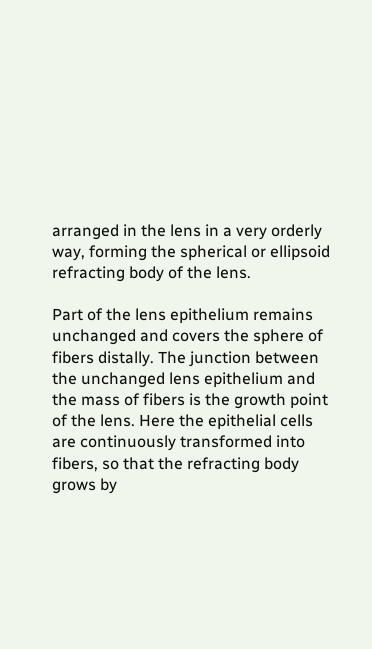arranged in the lens in a very orderly way, forming the spherical or ellipsoid refracting body of the lens.

Part of the lens epithelium remains unchanged and covers the sphere of fibers distally. The junction between the unchanged lens epithelium and the mass of fibers is the growth point of the lens. Here the epithelial cells are continuously transformed into fibers, so that the refracting body grows by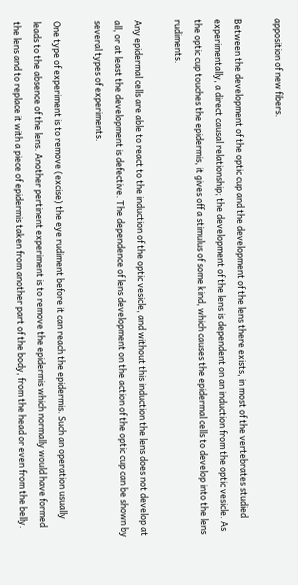apposition of new fibers.

Between the development of the optic cup and the development of the lens there exists, in most of the vertebrates studied experimentally, a direct causal relationship; the development of the lens is dependent on an induction from the optic vesicle. As the optic cup touches the epidermis, it gives off a stimulus of some kind, which causes the epidermal cells to develop into the lens rudiments.

Any epidermal cells are able to react to the induction of the optic vesicle, and without this induction the lens does not develop at all, or at least the development is defective. The dependence of lens development on the action of the optic cup can be shown by several types of experiments.

One type of experiment is to remove (excise) the eye rudiment before it can reach the epidermis. Such an operation usually leads to the absence of the lens. Another pertinent experiment is to remove the epidermis which normally would have formed the lens and to replace it with a piece of epidermis taken from another part of the body, from the head or even from the belly.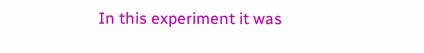In this experiment it was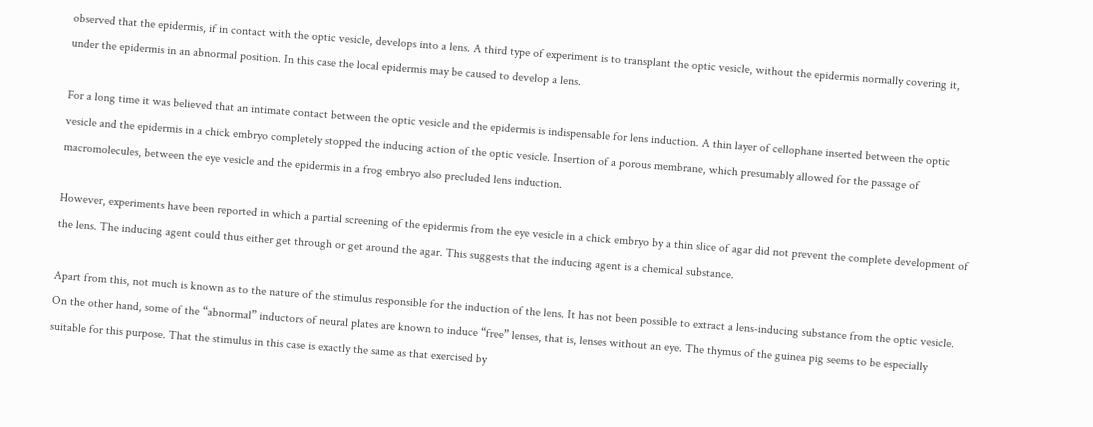observed that the epidermis, if in contact with the optic vesicle, develops into a lens. A third type of experiment is to transplant the optic vesicle, without the epidermis normally covering it, under the epidermis in an abnormal position. In this case the local epidermis may be caused to develop a lens.

For a long time it was believed that an intimate contact between the optic vesicle and the epidermis is indispensable for lens induction. A thin layer of cellophane inserted between the optic vesicle and the epidermis in a chick embryo completely stopped the inducing action of the optic vesicle. Insertion of a porous membrane, which presumably allowed for the passage of macromolecules, between the eye vesicle and the epidermis in a frog embryo also precluded lens induction.

However, experiments have been reported in which a partial screening of the epidermis from the eye vesicle in a chick embryo by a thin slice of agar did not prevent the complete development of the lens. The inducing agent could thus either get through or get around the agar. This suggests that the inducing agent is a chemical substance.

Apart from this, not much is known as to the nature of the stimulus responsible for the induction of the lens. It has not been possible to extract a lens-inducing substance from the optic vesicle. On the other hand, some of the “abnormal” inductors of neural plates are known to induce “free” lenses, that is, lenses without an eye. The thymus of the guinea pig seems to be especially suitable for this purpose. That the stimulus in this case is exactly the same as that exercised by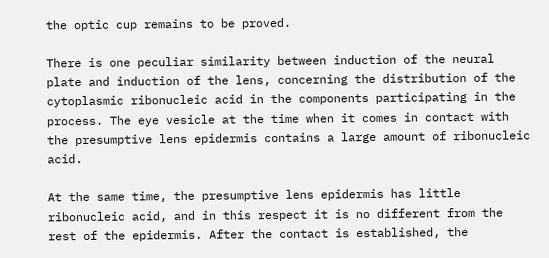the optic cup remains to be proved.

There is one peculiar similarity between induction of the neural plate and induction of the lens, concerning the distribution of the cytoplasmic ribonucleic acid in the components participating in the process. The eye vesicle at the time when it comes in contact with the presumptive lens epidermis contains a large amount of ribonucleic acid.

At the same time, the presumptive lens epidermis has little ribonucleic acid, and in this respect it is no different from the rest of the epidermis. After the contact is established, the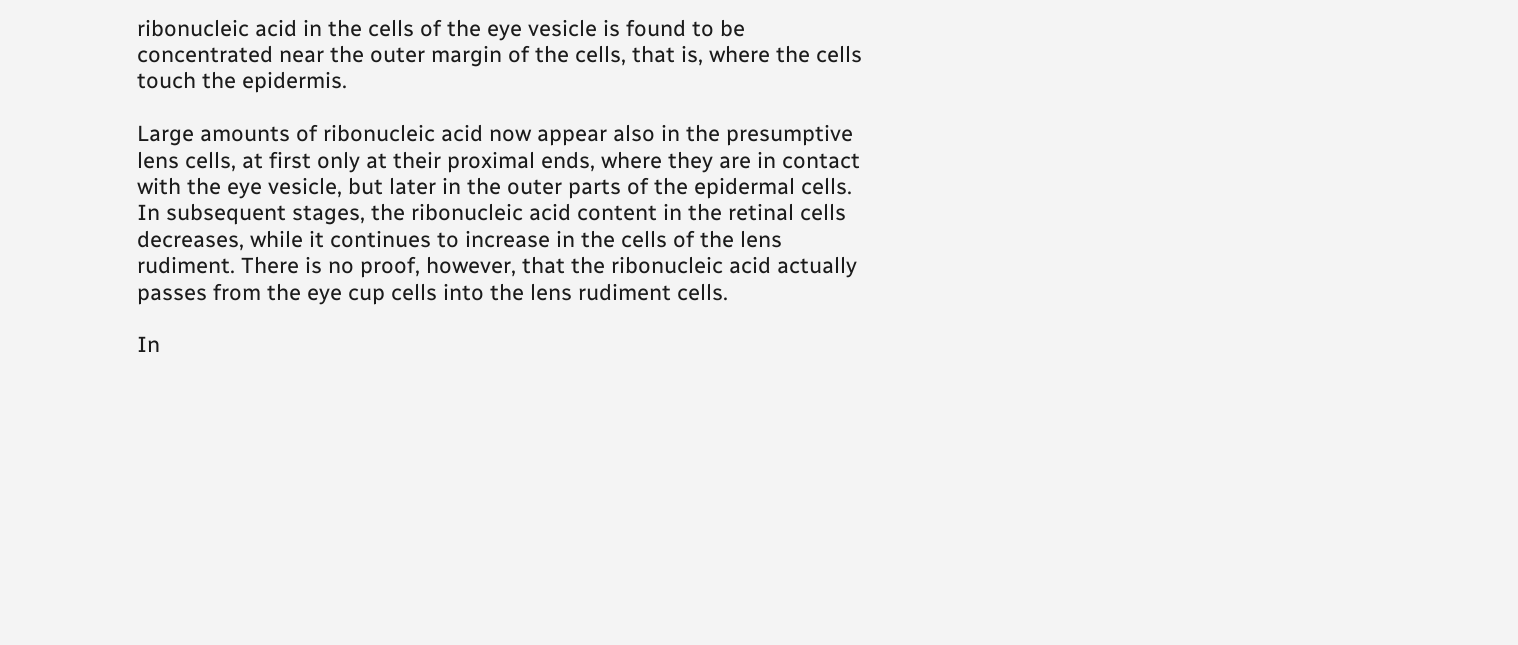ribonucleic acid in the cells of the eye vesicle is found to be concentrated near the outer margin of the cells, that is, where the cells touch the epidermis.

Large amounts of ribonucleic acid now appear also in the presumptive lens cells, at first only at their proximal ends, where they are in contact with the eye vesicle, but later in the outer parts of the epidermal cells. In subsequent stages, the ribonucleic acid content in the retinal cells decreases, while it continues to increase in the cells of the lens rudiment. There is no proof, however, that the ribonucleic acid actually passes from the eye cup cells into the lens rudiment cells.

In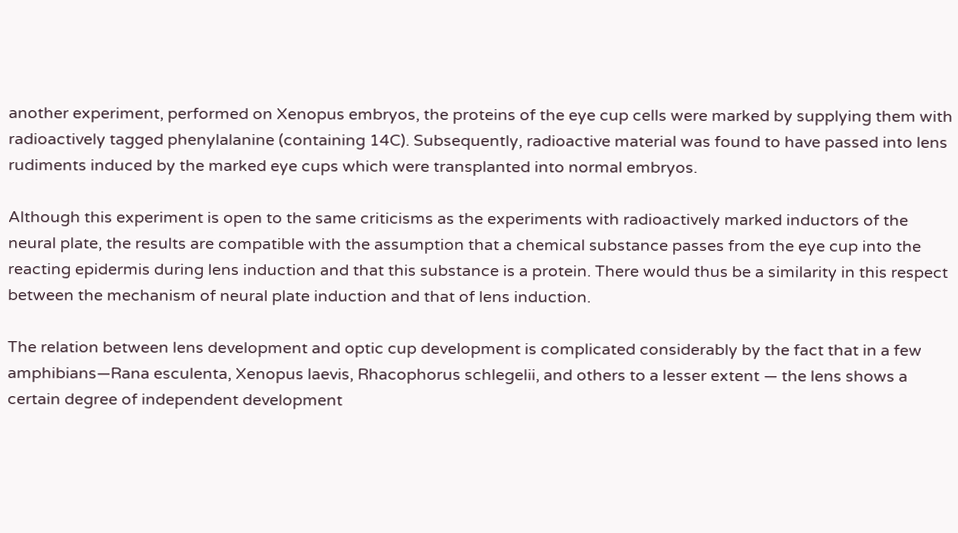another experiment, performed on Xenopus embryos, the proteins of the eye cup cells were marked by supplying them with radioactively tagged phenylalanine (containing 14C). Subsequently, radioactive material was found to have passed into lens rudiments induced by the marked eye cups which were transplanted into normal embryos.

Although this experiment is open to the same criticisms as the experiments with radioactively marked inductors of the neural plate, the results are compatible with the assumption that a chemical substance passes from the eye cup into the reacting epidermis during lens induction and that this substance is a protein. There would thus be a similarity in this respect between the mechanism of neural plate induction and that of lens induction.

The relation between lens development and optic cup development is complicated considerably by the fact that in a few amphibians—Rana esculenta, Xenopus laevis, Rhacophorus schlegelii, and others to a lesser extent — the lens shows a certain degree of independent development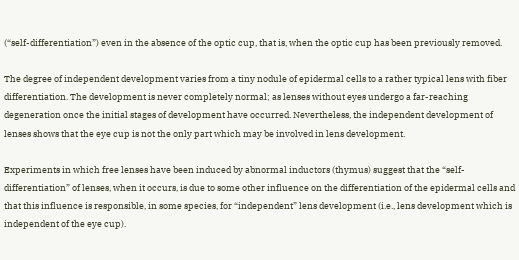(“self-differentiation”) even in the absence of the optic cup, that is, when the optic cup has been previously removed.

The degree of independent development varies from a tiny nodule of epidermal cells to a rather typical lens with fiber differentiation. The development is never completely normal; as lenses without eyes undergo a far-reaching degeneration once the initial stages of development have occurred. Nevertheless, the independent development of lenses shows that the eye cup is not the only part which may be involved in lens development.

Experiments in which free lenses have been induced by abnormal inductors (thymus) suggest that the “self-differentiation” of lenses, when it occurs, is due to some other influence on the differentiation of the epidermal cells and that this influence is responsible, in some species, for “independent” lens development (i.e., lens development which is independent of the eye cup).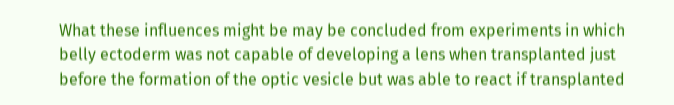What these influences might be may be concluded from experiments in which belly ectoderm was not capable of developing a lens when transplanted just before the formation of the optic vesicle but was able to react if transplanted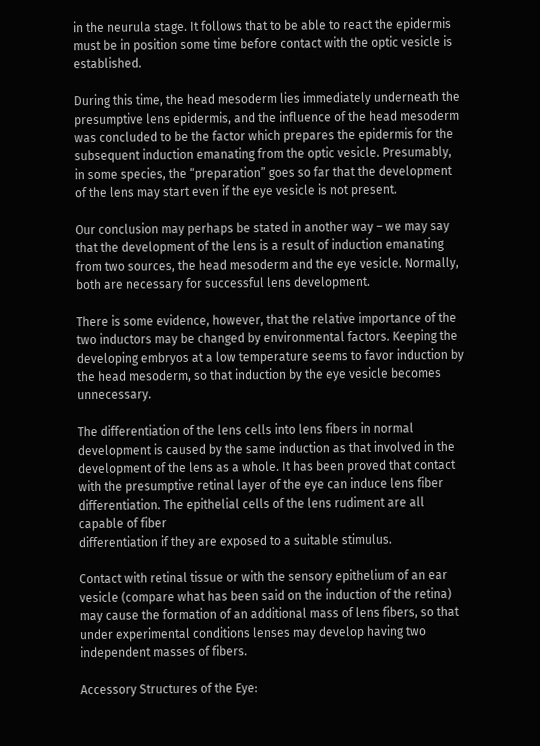in the neurula stage. It follows that to be able to react the epidermis must be in position some time before contact with the optic vesicle is established.

During this time, the head mesoderm lies immediately underneath the presumptive lens epidermis, and the influence of the head mesoderm was concluded to be the factor which prepares the epidermis for the subsequent induction emanating from the optic vesicle. Presumably, in some species, the “preparation” goes so far that the development of the lens may start even if the eye vesicle is not present.

Our conclusion may perhaps be stated in another way – we may say that the development of the lens is a result of induction emanating from two sources, the head mesoderm and the eye vesicle. Normally, both are necessary for successful lens development.

There is some evidence, however, that the relative importance of the two inductors may be changed by environmental factors. Keeping the developing embryos at a low temperature seems to favor induction by the head mesoderm, so that induction by the eye vesicle becomes unnecessary.

The differentiation of the lens cells into lens fibers in normal development is caused by the same induction as that involved in the development of the lens as a whole. It has been proved that contact with the presumptive retinal layer of the eye can induce lens fiber differentiation. The epithelial cells of the lens rudiment are all capable of fiber
differentiation if they are exposed to a suitable stimulus.

Contact with retinal tissue or with the sensory epithelium of an ear vesicle (compare what has been said on the induction of the retina) may cause the formation of an additional mass of lens fibers, so that under experimental conditions lenses may develop having two independent masses of fibers.

Accessory Structures of the Eye: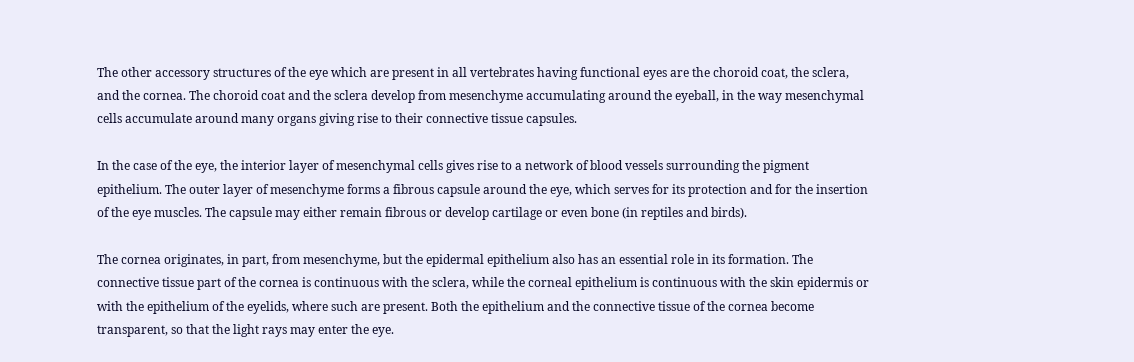The other accessory structures of the eye which are present in all vertebrates having functional eyes are the choroid coat, the sclera, and the cornea. The choroid coat and the sclera develop from mesenchyme accumulating around the eyeball, in the way mesenchymal cells accumulate around many organs giving rise to their connective tissue capsules.

In the case of the eye, the interior layer of mesenchymal cells gives rise to a network of blood vessels surrounding the pigment epithelium. The outer layer of mesenchyme forms a fibrous capsule around the eye, which serves for its protection and for the insertion of the eye muscles. The capsule may either remain fibrous or develop cartilage or even bone (in reptiles and birds).

The cornea originates, in part, from mesenchyme, but the epidermal epithelium also has an essential role in its formation. The connective tissue part of the cornea is continuous with the sclera, while the corneal epithelium is continuous with the skin epidermis or with the epithelium of the eyelids, where such are present. Both the epithelium and the connective tissue of the cornea become transparent, so that the light rays may enter the eye.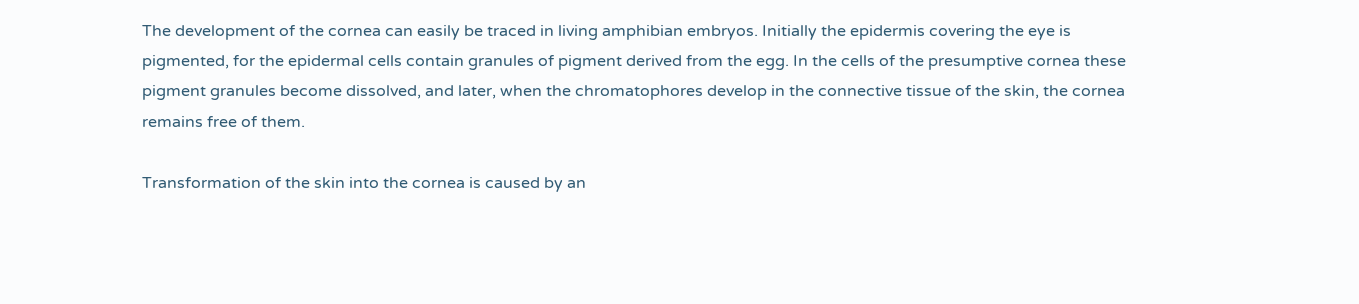The development of the cornea can easily be traced in living amphibian embryos. Initially the epidermis covering the eye is pigmented, for the epidermal cells contain granules of pigment derived from the egg. In the cells of the presumptive cornea these pigment granules become dissolved, and later, when the chromatophores develop in the connective tissue of the skin, the cornea remains free of them.

Transformation of the skin into the cornea is caused by an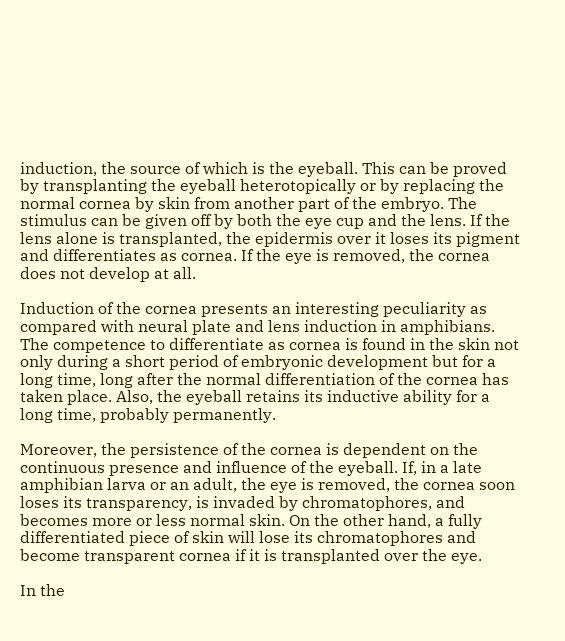induction, the source of which is the eyeball. This can be proved by transplanting the eyeball heterotopically or by replacing the normal cornea by skin from another part of the embryo. The stimulus can be given off by both the eye cup and the lens. If the lens alone is transplanted, the epidermis over it loses its pigment and differentiates as cornea. If the eye is removed, the cornea does not develop at all.

Induction of the cornea presents an interesting peculiarity as compared with neural plate and lens induction in amphibians. The competence to differentiate as cornea is found in the skin not only during a short period of embryonic development but for a long time, long after the normal differentiation of the cornea has taken place. Also, the eyeball retains its inductive ability for a long time, probably permanently.

Moreover, the persistence of the cornea is dependent on the continuous presence and influence of the eyeball. If, in a late amphibian larva or an adult, the eye is removed, the cornea soon loses its transparency, is invaded by chromatophores, and becomes more or less normal skin. On the other hand, a fully differentiated piece of skin will lose its chromatophores and become transparent cornea if it is transplanted over the eye.

In the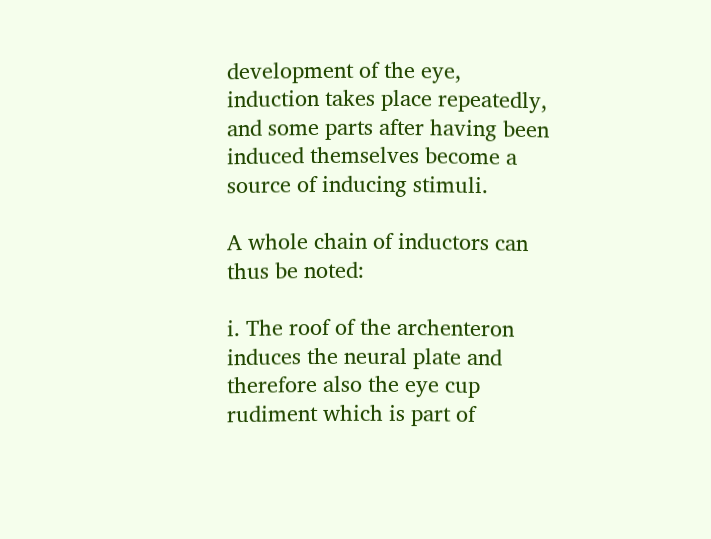development of the eye, induction takes place repeatedly, and some parts after having been induced themselves become a source of inducing stimuli.

A whole chain of inductors can thus be noted:

i. The roof of the archenteron induces the neural plate and therefore also the eye cup rudiment which is part of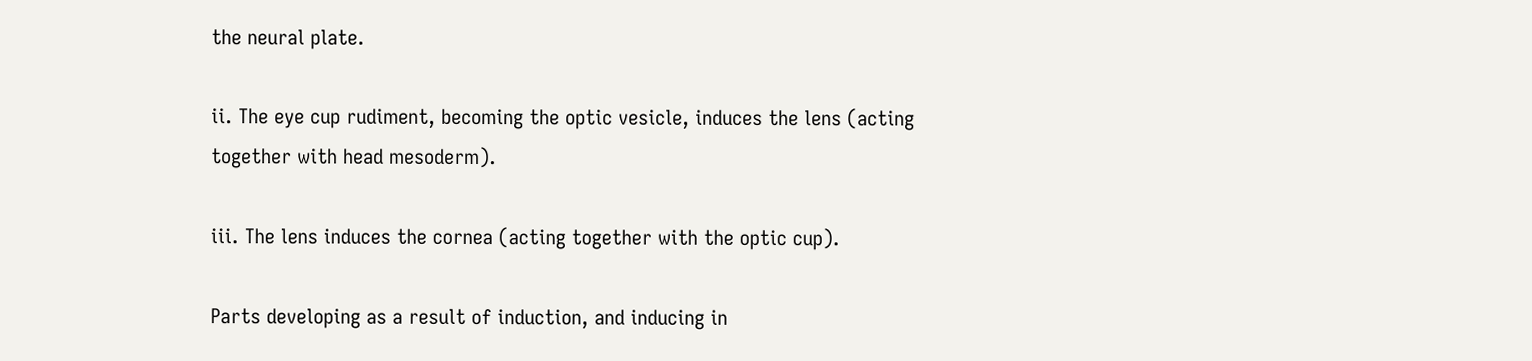the neural plate.

ii. The eye cup rudiment, becoming the optic vesicle, induces the lens (acting together with head mesoderm).

iii. The lens induces the cornea (acting together with the optic cup).

Parts developing as a result of induction, and inducing in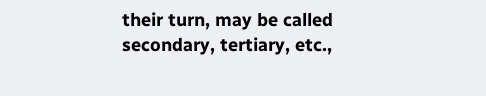their turn, may be called secondary, tertiary, etc.,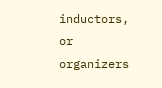inductors, or organizers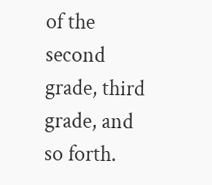of the second grade, third grade, and so forth.